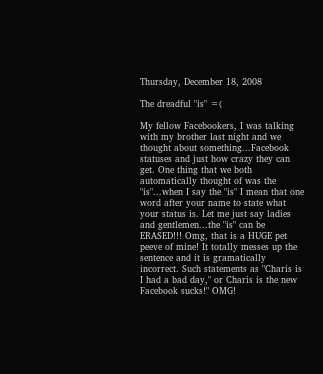Thursday, December 18, 2008

The dreadful "is" =(

My fellow Facebookers, I was talking with my brother last night and we thought about something...Facebook statuses and just how crazy they can get. One thing that we both automatically thought of was the "is"...when I say the "is" I mean that one word after your name to state what your status is. Let me just say ladies and gentlemen...the "is" can be ERASED!!! Omg, that is a HUGE pet peeve of mine! It totally messes up the sentence and it is gramatically incorrect. Such statements as "Charis is I had a bad day," or Charis is the new Facebook sucks!" OMG!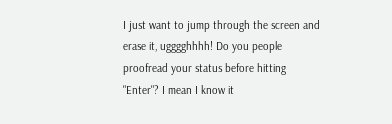I just want to jump through the screen and erase it, ugggghhhh! Do you people proofread your status before hitting "Enter"? I mean I know it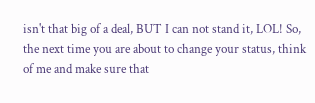isn't that big of a deal, BUT I can not stand it, LOL! So, the next time you are about to change your status, think of me and make sure that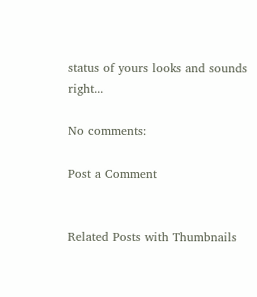status of yours looks and sounds right...

No comments:

Post a Comment


Related Posts with Thumbnails